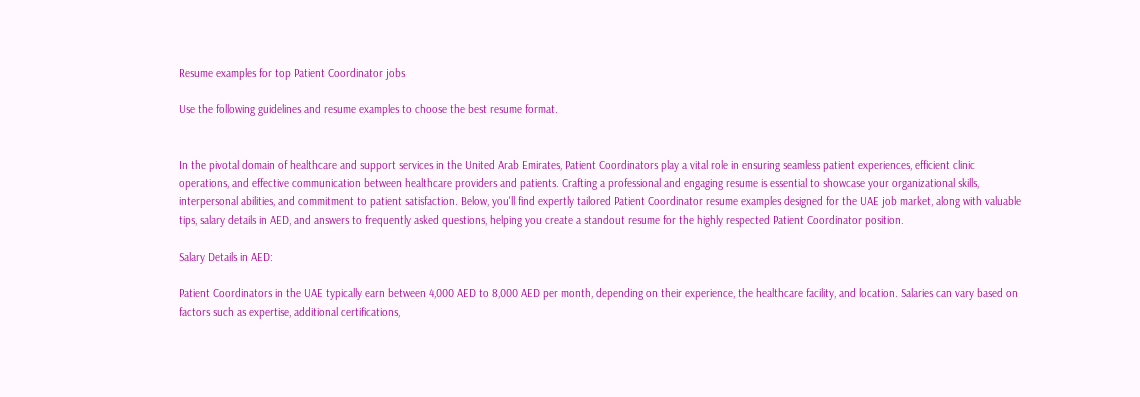Resume examples for top Patient Coordinator jobs

Use the following guidelines and resume examples to choose the best resume format.


In the pivotal domain of healthcare and support services in the United Arab Emirates, Patient Coordinators play a vital role in ensuring seamless patient experiences, efficient clinic operations, and effective communication between healthcare providers and patients. Crafting a professional and engaging resume is essential to showcase your organizational skills, interpersonal abilities, and commitment to patient satisfaction. Below, you'll find expertly tailored Patient Coordinator resume examples designed for the UAE job market, along with valuable tips, salary details in AED, and answers to frequently asked questions, helping you create a standout resume for the highly respected Patient Coordinator position.

Salary Details in AED:

Patient Coordinators in the UAE typically earn between 4,000 AED to 8,000 AED per month, depending on their experience, the healthcare facility, and location. Salaries can vary based on factors such as expertise, additional certifications,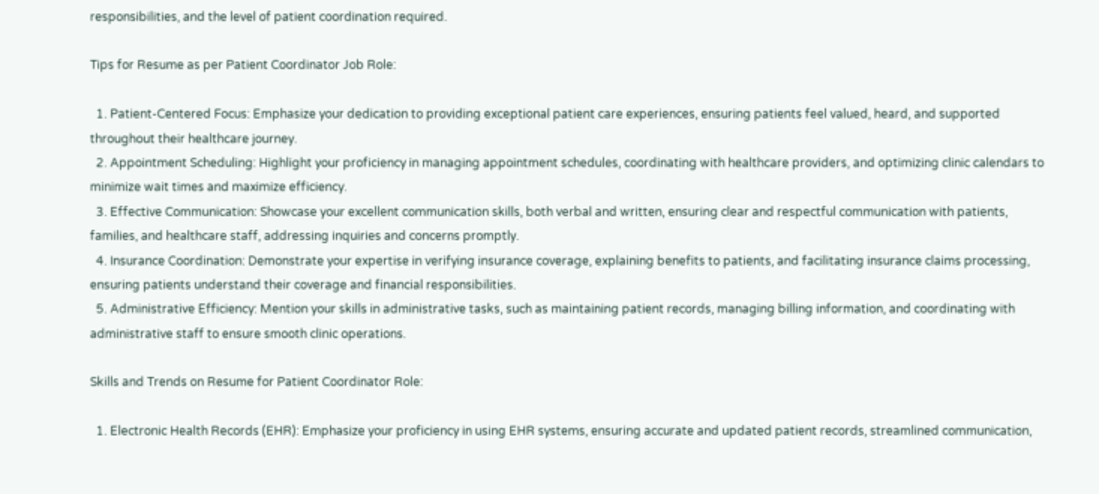responsibilities, and the level of patient coordination required.

Tips for Resume as per Patient Coordinator Job Role:

  1. Patient-Centered Focus: Emphasize your dedication to providing exceptional patient care experiences, ensuring patients feel valued, heard, and supported throughout their healthcare journey.
  2. Appointment Scheduling: Highlight your proficiency in managing appointment schedules, coordinating with healthcare providers, and optimizing clinic calendars to minimize wait times and maximize efficiency.
  3. Effective Communication: Showcase your excellent communication skills, both verbal and written, ensuring clear and respectful communication with patients, families, and healthcare staff, addressing inquiries and concerns promptly.
  4. Insurance Coordination: Demonstrate your expertise in verifying insurance coverage, explaining benefits to patients, and facilitating insurance claims processing, ensuring patients understand their coverage and financial responsibilities.
  5. Administrative Efficiency: Mention your skills in administrative tasks, such as maintaining patient records, managing billing information, and coordinating with administrative staff to ensure smooth clinic operations.

Skills and Trends on Resume for Patient Coordinator Role:

  1. Electronic Health Records (EHR): Emphasize your proficiency in using EHR systems, ensuring accurate and updated patient records, streamlined communication,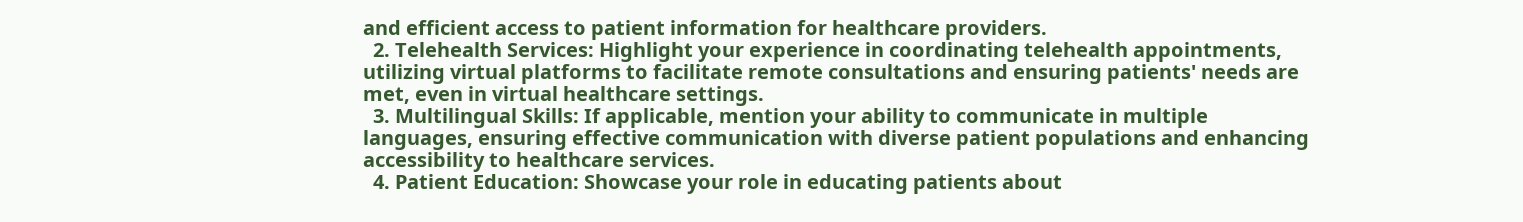and efficient access to patient information for healthcare providers.
  2. Telehealth Services: Highlight your experience in coordinating telehealth appointments, utilizing virtual platforms to facilitate remote consultations and ensuring patients' needs are met, even in virtual healthcare settings.
  3. Multilingual Skills: If applicable, mention your ability to communicate in multiple languages, ensuring effective communication with diverse patient populations and enhancing accessibility to healthcare services.
  4. Patient Education: Showcase your role in educating patients about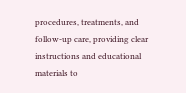procedures, treatments, and follow-up care, providing clear instructions and educational materials to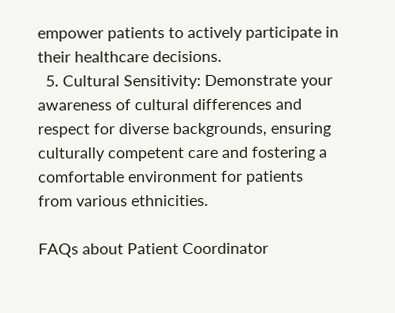empower patients to actively participate in their healthcare decisions.
  5. Cultural Sensitivity: Demonstrate your awareness of cultural differences and respect for diverse backgrounds, ensuring culturally competent care and fostering a comfortable environment for patients from various ethnicities.

FAQs about Patient Coordinator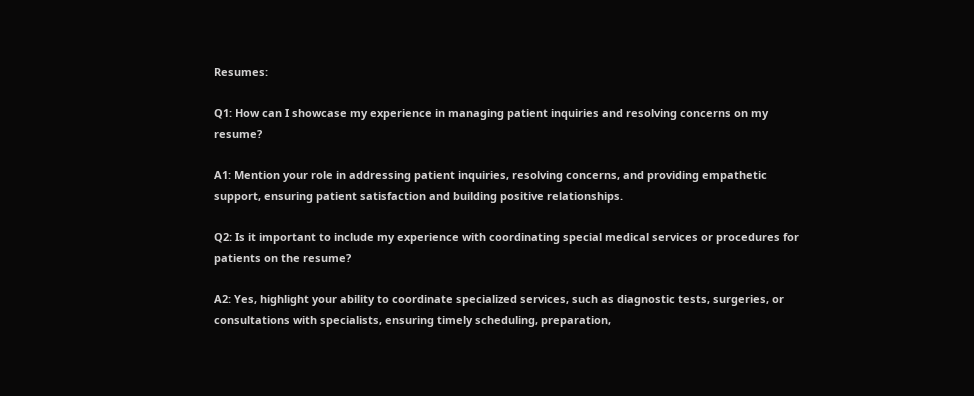Resumes:

Q1: How can I showcase my experience in managing patient inquiries and resolving concerns on my resume?

A1: Mention your role in addressing patient inquiries, resolving concerns, and providing empathetic support, ensuring patient satisfaction and building positive relationships.

Q2: Is it important to include my experience with coordinating special medical services or procedures for patients on the resume?

A2: Yes, highlight your ability to coordinate specialized services, such as diagnostic tests, surgeries, or consultations with specialists, ensuring timely scheduling, preparation,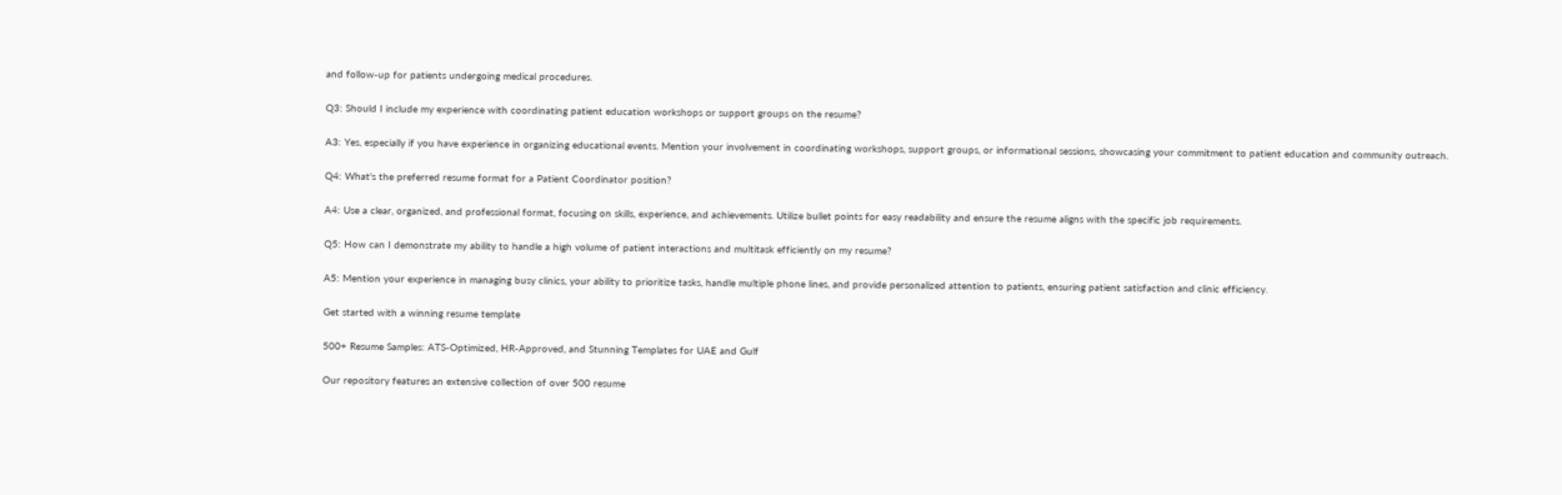and follow-up for patients undergoing medical procedures.

Q3: Should I include my experience with coordinating patient education workshops or support groups on the resume?

A3: Yes, especially if you have experience in organizing educational events. Mention your involvement in coordinating workshops, support groups, or informational sessions, showcasing your commitment to patient education and community outreach.

Q4: What's the preferred resume format for a Patient Coordinator position?

A4: Use a clear, organized, and professional format, focusing on skills, experience, and achievements. Utilize bullet points for easy readability and ensure the resume aligns with the specific job requirements.

Q5: How can I demonstrate my ability to handle a high volume of patient interactions and multitask efficiently on my resume?

A5: Mention your experience in managing busy clinics, your ability to prioritize tasks, handle multiple phone lines, and provide personalized attention to patients, ensuring patient satisfaction and clinic efficiency.

Get started with a winning resume template

500+ Resume Samples: ATS-Optimized, HR-Approved, and Stunning Templates for UAE and Gulf

Our repository features an extensive collection of over 500 resume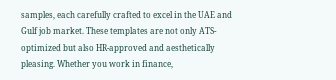samples, each carefully crafted to excel in the UAE and Gulf job market. These templates are not only ATS-optimized but also HR-approved and aesthetically pleasing. Whether you work in finance,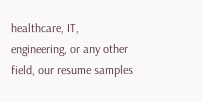healthcare, IT, engineering, or any other field, our resume samples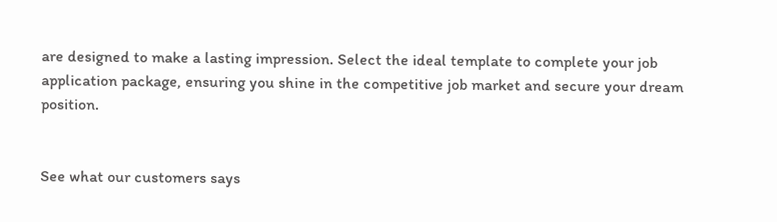are designed to make a lasting impression. Select the ideal template to complete your job application package, ensuring you shine in the competitive job market and secure your dream position.


See what our customers says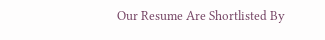Our Resume Are Shortlisted By